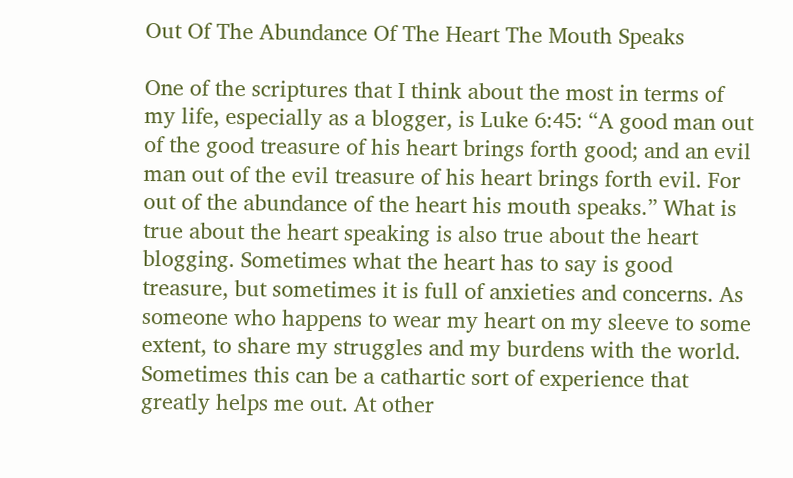Out Of The Abundance Of The Heart The Mouth Speaks

One of the scriptures that I think about the most in terms of my life, especially as a blogger, is Luke 6:45: “A good man out of the good treasure of his heart brings forth good; and an evil man out of the evil treasure of his heart brings forth evil. For out of the abundance of the heart his mouth speaks.” What is true about the heart speaking is also true about the heart blogging. Sometimes what the heart has to say is good treasure, but sometimes it is full of anxieties and concerns. As someone who happens to wear my heart on my sleeve to some extent, to share my struggles and my burdens with the world. Sometimes this can be a cathartic sort of experience that greatly helps me out. At other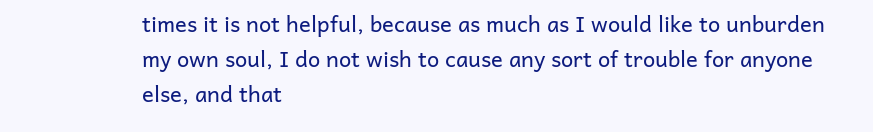times it is not helpful, because as much as I would like to unburden my own soul, I do not wish to cause any sort of trouble for anyone else, and that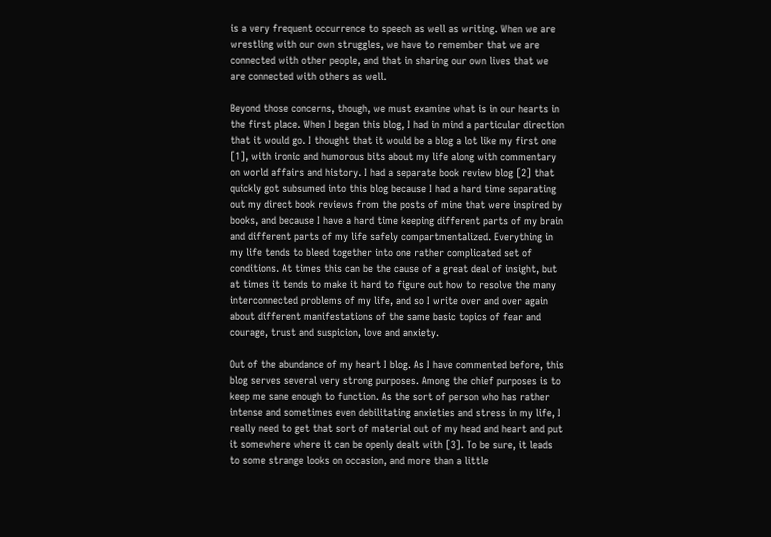is a very frequent occurrence to speech as well as writing. When we are wrestling with our own struggles, we have to remember that we are connected with other people, and that in sharing our own lives that we are connected with others as well.

Beyond those concerns, though, we must examine what is in our hearts in the first place. When I began this blog, I had in mind a particular direction that it would go. I thought that it would be a blog a lot like my first one [1], with ironic and humorous bits about my life along with commentary on world affairs and history. I had a separate book review blog [2] that quickly got subsumed into this blog because I had a hard time separating out my direct book reviews from the posts of mine that were inspired by books, and because I have a hard time keeping different parts of my brain and different parts of my life safely compartmentalized. Everything in my life tends to bleed together into one rather complicated set of conditions. At times this can be the cause of a great deal of insight, but at times it tends to make it hard to figure out how to resolve the many interconnected problems of my life, and so I write over and over again about different manifestations of the same basic topics of fear and courage, trust and suspicion, love and anxiety.

Out of the abundance of my heart I blog. As I have commented before, this blog serves several very strong purposes. Among the chief purposes is to keep me sane enough to function. As the sort of person who has rather intense and sometimes even debilitating anxieties and stress in my life, I really need to get that sort of material out of my head and heart and put it somewhere where it can be openly dealt with [3]. To be sure, it leads to some strange looks on occasion, and more than a little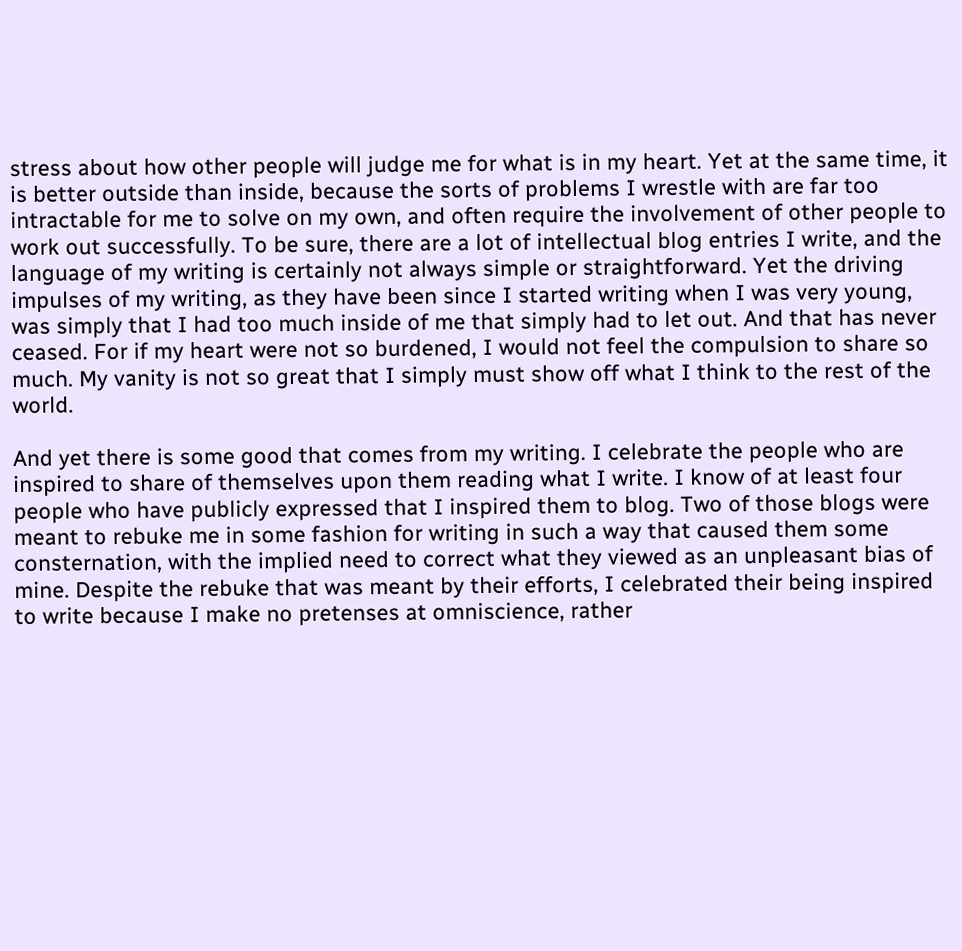stress about how other people will judge me for what is in my heart. Yet at the same time, it is better outside than inside, because the sorts of problems I wrestle with are far too intractable for me to solve on my own, and often require the involvement of other people to work out successfully. To be sure, there are a lot of intellectual blog entries I write, and the language of my writing is certainly not always simple or straightforward. Yet the driving impulses of my writing, as they have been since I started writing when I was very young, was simply that I had too much inside of me that simply had to let out. And that has never ceased. For if my heart were not so burdened, I would not feel the compulsion to share so much. My vanity is not so great that I simply must show off what I think to the rest of the world.

And yet there is some good that comes from my writing. I celebrate the people who are inspired to share of themselves upon them reading what I write. I know of at least four people who have publicly expressed that I inspired them to blog. Two of those blogs were meant to rebuke me in some fashion for writing in such a way that caused them some consternation, with the implied need to correct what they viewed as an unpleasant bias of mine. Despite the rebuke that was meant by their efforts, I celebrated their being inspired to write because I make no pretenses at omniscience, rather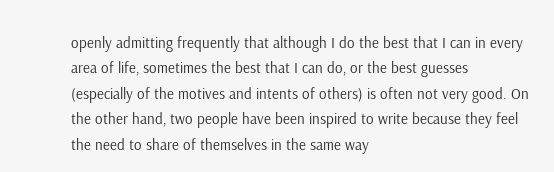openly admitting frequently that although I do the best that I can in every area of life, sometimes the best that I can do, or the best guesses (especially of the motives and intents of others) is often not very good. On the other hand, two people have been inspired to write because they feel the need to share of themselves in the same way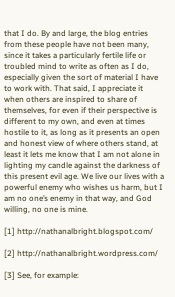that I do. By and large, the blog entries from these people have not been many, since it takes a particularly fertile life or troubled mind to write as often as I do, especially given the sort of material I have to work with. That said, I appreciate it when others are inspired to share of themselves, for even if their perspective is different to my own, and even at times hostile to it, as long as it presents an open and honest view of where others stand, at least it lets me know that I am not alone in lighting my candle against the darkness of this present evil age. We live our lives with a powerful enemy who wishes us harm, but I am no one’s enemy in that way, and God willing, no one is mine.

[1] http://nathanalbright.blogspot.com/

[2] http://nathanalbright.wordpress.com/

[3] See, for example: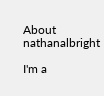About nathanalbright

I'm a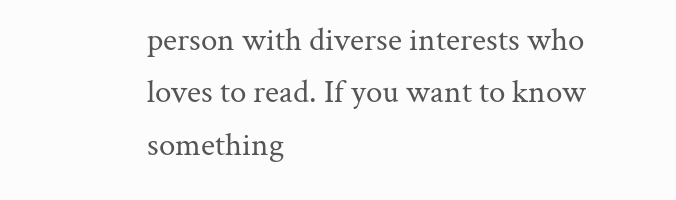person with diverse interests who loves to read. If you want to know something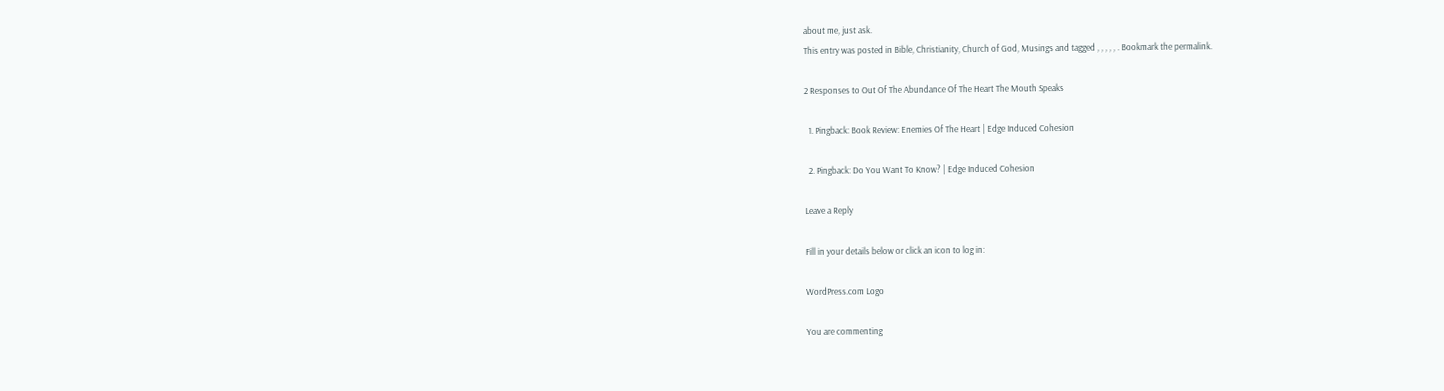about me, just ask.
This entry was posted in Bible, Christianity, Church of God, Musings and tagged , , , , , . Bookmark the permalink.

2 Responses to Out Of The Abundance Of The Heart The Mouth Speaks

  1. Pingback: Book Review: Enemies Of The Heart | Edge Induced Cohesion

  2. Pingback: Do You Want To Know? | Edge Induced Cohesion

Leave a Reply

Fill in your details below or click an icon to log in:

WordPress.com Logo

You are commenting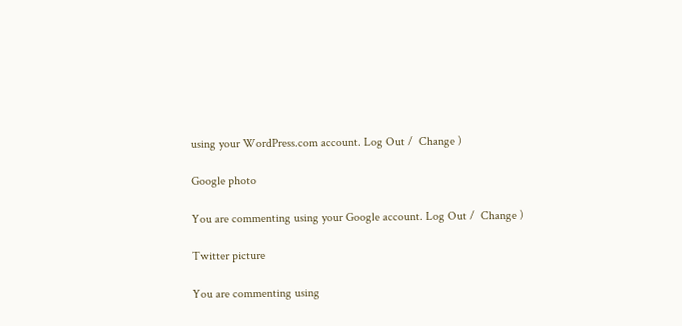using your WordPress.com account. Log Out /  Change )

Google photo

You are commenting using your Google account. Log Out /  Change )

Twitter picture

You are commenting using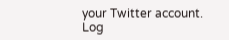your Twitter account. Log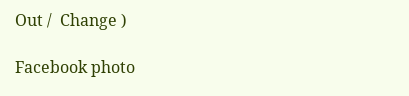Out /  Change )

Facebook photo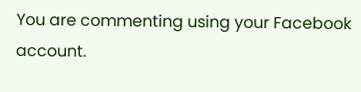You are commenting using your Facebook account.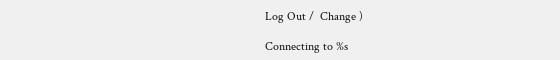Log Out /  Change )

Connecting to %s